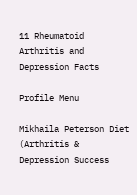11 Rheumatoid Arthritis and Depression Facts

Profile Menu

Mikhaila Peterson Diet (Arthritis & Depression Success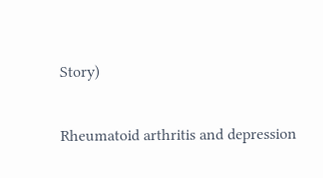Story)

Rheumatoid arthritis and depression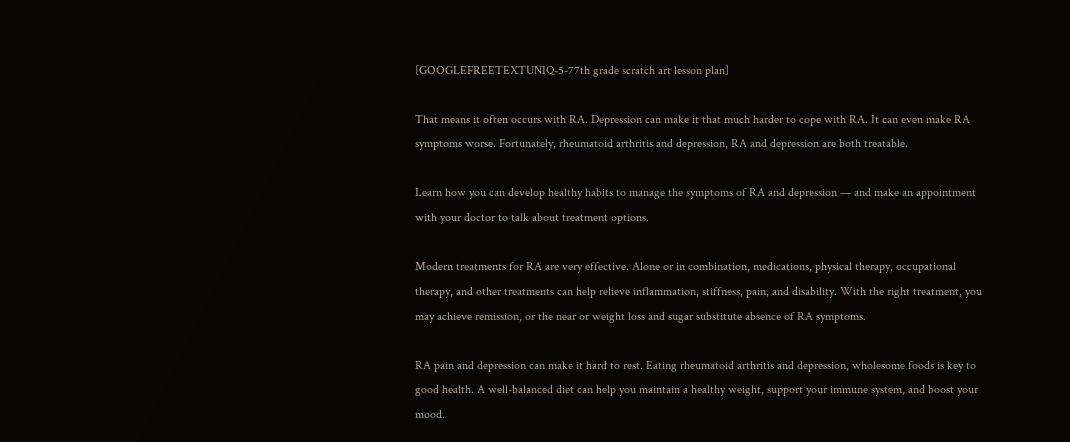[GOOGLEFREETEXTUNIQ-5-77th grade scratch art lesson plan]

That means it often occurs with RA. Depression can make it that much harder to cope with RA. It can even make RA symptoms worse. Fortunately, rheumatoid arthritis and depression, RA and depression are both treatable.

Learn how you can develop healthy habits to manage the symptoms of RA and depression — and make an appointment with your doctor to talk about treatment options.

Modern treatments for RA are very effective. Alone or in combination, medications, physical therapy, occupational therapy, and other treatments can help relieve inflammation, stiffness, pain, and disability. With the right treatment, you may achieve remission, or the near or weight loss and sugar substitute absence of RA symptoms.

RA pain and depression can make it hard to rest. Eating rheumatoid arthritis and depression, wholesome foods is key to good health. A well-balanced diet can help you maintain a healthy weight, support your immune system, and boost your mood.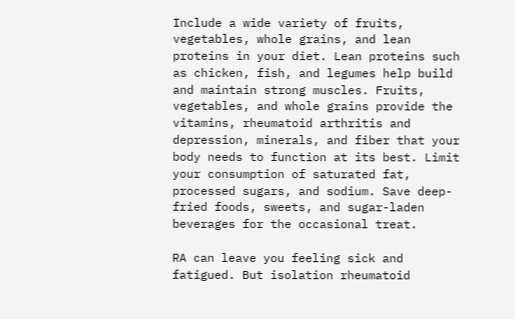Include a wide variety of fruits, vegetables, whole grains, and lean proteins in your diet. Lean proteins such as chicken, fish, and legumes help build and maintain strong muscles. Fruits, vegetables, and whole grains provide the vitamins, rheumatoid arthritis and depression, minerals, and fiber that your body needs to function at its best. Limit your consumption of saturated fat, processed sugars, and sodium. Save deep-fried foods, sweets, and sugar-laden beverages for the occasional treat.

RA can leave you feeling sick and fatigued. But isolation rheumatoid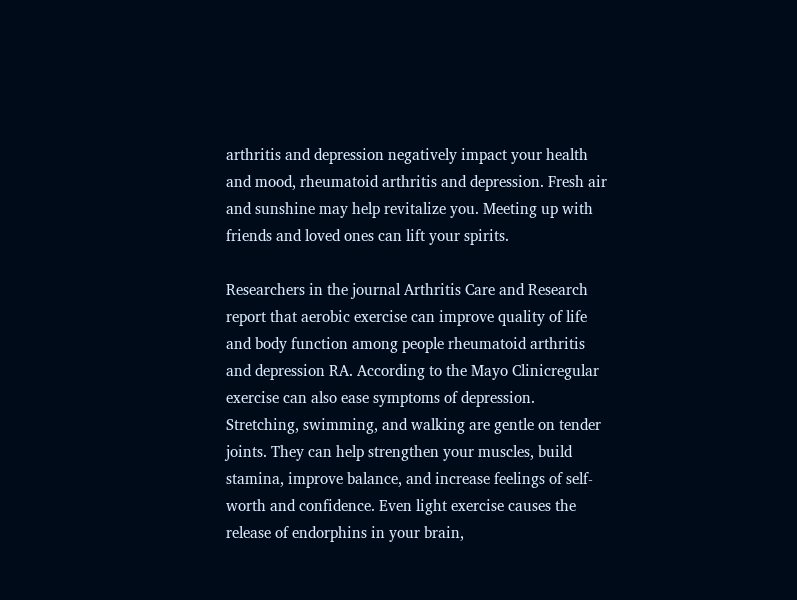arthritis and depression negatively impact your health and mood, rheumatoid arthritis and depression. Fresh air and sunshine may help revitalize you. Meeting up with friends and loved ones can lift your spirits.

Researchers in the journal Arthritis Care and Research report that aerobic exercise can improve quality of life and body function among people rheumatoid arthritis and depression RA. According to the Mayo Clinicregular exercise can also ease symptoms of depression. Stretching, swimming, and walking are gentle on tender joints. They can help strengthen your muscles, build stamina, improve balance, and increase feelings of self-worth and confidence. Even light exercise causes the release of endorphins in your brain,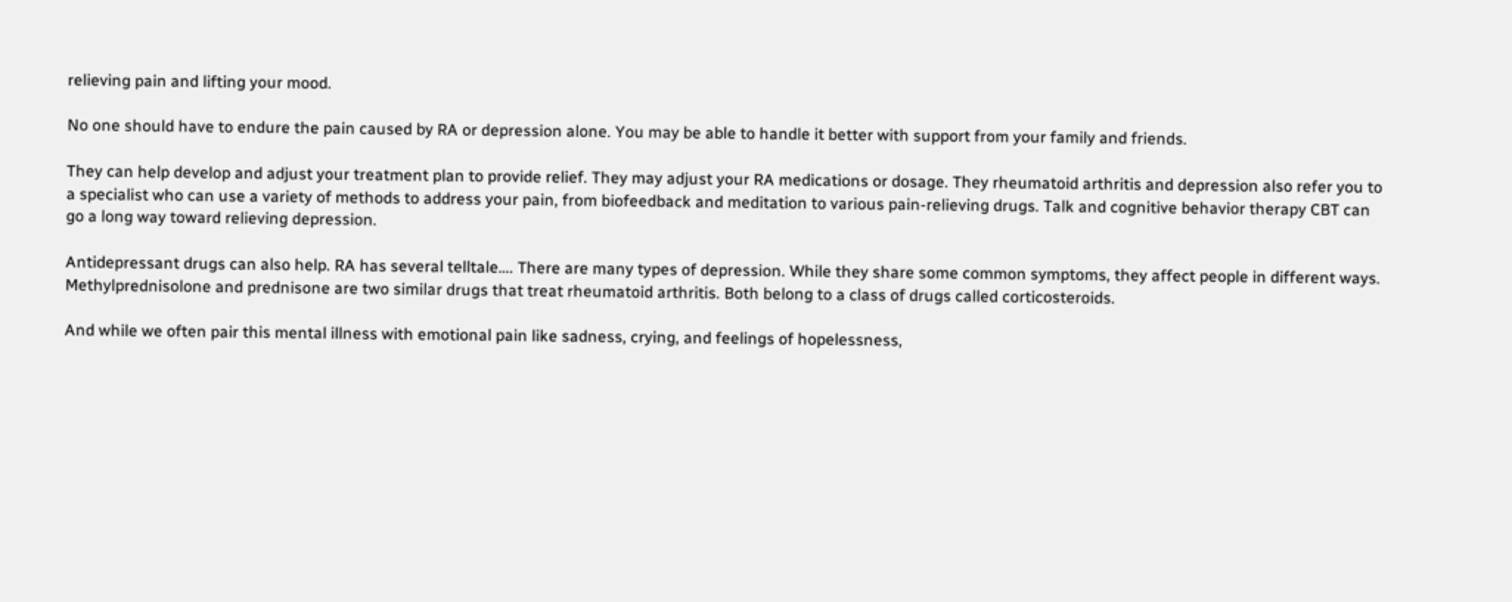relieving pain and lifting your mood.

No one should have to endure the pain caused by RA or depression alone. You may be able to handle it better with support from your family and friends.

They can help develop and adjust your treatment plan to provide relief. They may adjust your RA medications or dosage. They rheumatoid arthritis and depression also refer you to a specialist who can use a variety of methods to address your pain, from biofeedback and meditation to various pain-relieving drugs. Talk and cognitive behavior therapy CBT can go a long way toward relieving depression.

Antidepressant drugs can also help. RA has several telltale…. There are many types of depression. While they share some common symptoms, they affect people in different ways. Methylprednisolone and prednisone are two similar drugs that treat rheumatoid arthritis. Both belong to a class of drugs called corticosteroids.

And while we often pair this mental illness with emotional pain like sadness, crying, and feelings of hopelessness,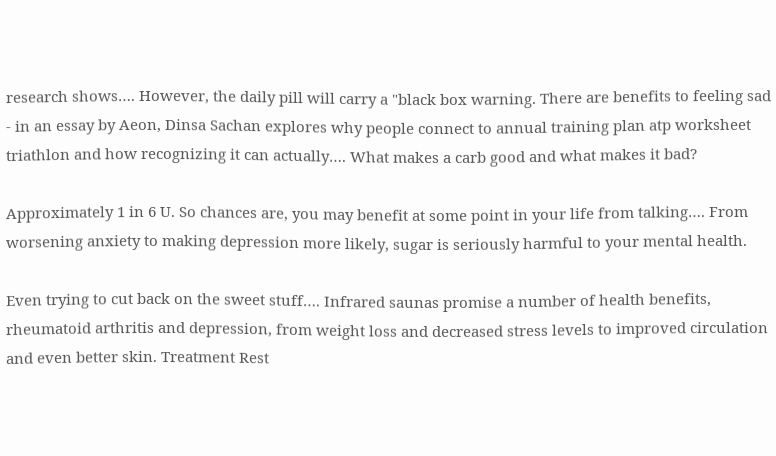research shows…. However, the daily pill will carry a "black box warning. There are benefits to feeling sad - in an essay by Aeon, Dinsa Sachan explores why people connect to annual training plan atp worksheet triathlon and how recognizing it can actually…. What makes a carb good and what makes it bad?

Approximately 1 in 6 U. So chances are, you may benefit at some point in your life from talking…. From worsening anxiety to making depression more likely, sugar is seriously harmful to your mental health.

Even trying to cut back on the sweet stuff…. Infrared saunas promise a number of health benefits, rheumatoid arthritis and depression, from weight loss and decreased stress levels to improved circulation and even better skin. Treatment Rest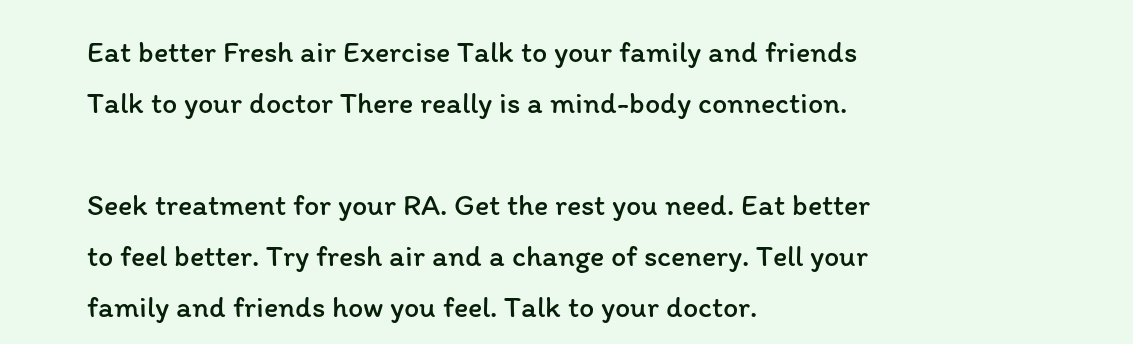Eat better Fresh air Exercise Talk to your family and friends Talk to your doctor There really is a mind-body connection.

Seek treatment for your RA. Get the rest you need. Eat better to feel better. Try fresh air and a change of scenery. Tell your family and friends how you feel. Talk to your doctor.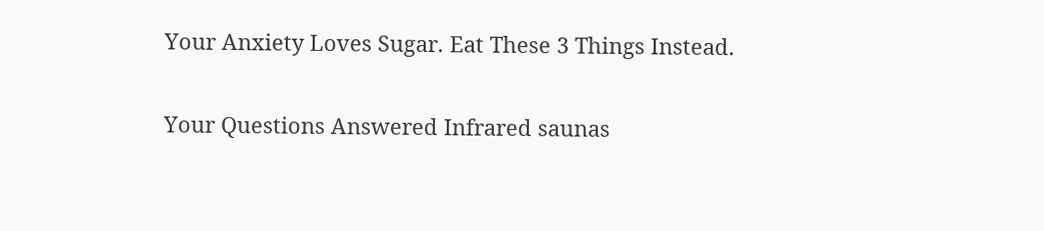Your Anxiety Loves Sugar. Eat These 3 Things Instead.

Your Questions Answered Infrared saunas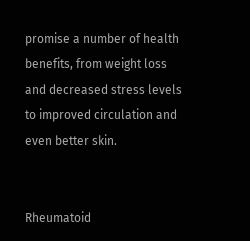promise a number of health benefits, from weight loss and decreased stress levels to improved circulation and even better skin.


Rheumatoid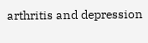arthritis and depression